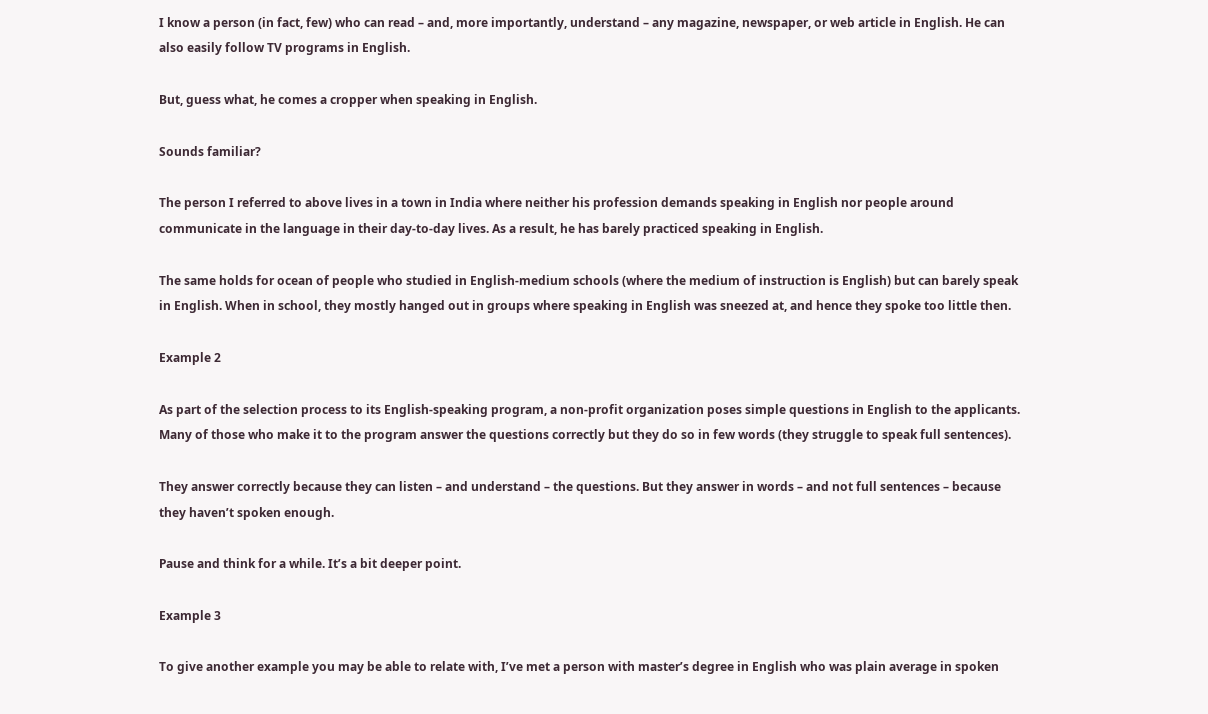I know a person (in fact, few) who can read – and, more importantly, understand – any magazine, newspaper, or web article in English. He can also easily follow TV programs in English.

But, guess what, he comes a cropper when speaking in English.

Sounds familiar?

The person I referred to above lives in a town in India where neither his profession demands speaking in English nor people around communicate in the language in their day-to-day lives. As a result, he has barely practiced speaking in English.

The same holds for ocean of people who studied in English-medium schools (where the medium of instruction is English) but can barely speak in English. When in school, they mostly hanged out in groups where speaking in English was sneezed at, and hence they spoke too little then.

Example 2

As part of the selection process to its English-speaking program, a non-profit organization poses simple questions in English to the applicants. Many of those who make it to the program answer the questions correctly but they do so in few words (they struggle to speak full sentences).

They answer correctly because they can listen – and understand – the questions. But they answer in words – and not full sentences – because they haven’t spoken enough.

Pause and think for a while. It’s a bit deeper point.

Example 3

To give another example you may be able to relate with, I’ve met a person with master’s degree in English who was plain average in spoken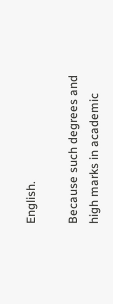English.

Because such degrees and high marks in academic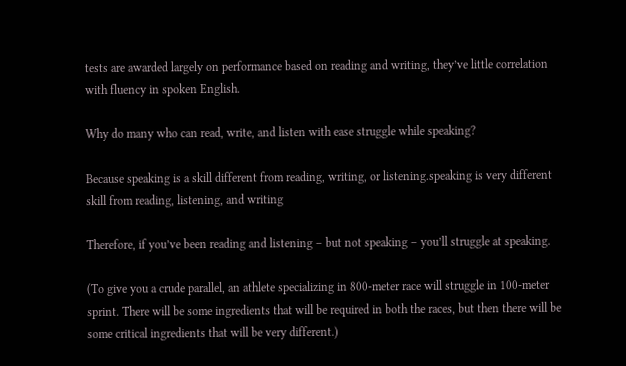tests are awarded largely on performance based on reading and writing, they’ve little correlation with fluency in spoken English.

Why do many who can read, write, and listen with ease struggle while speaking?

Because speaking is a skill different from reading, writing, or listening.speaking is very different skill from reading, listening, and writing

Therefore, if you’ve been reading and listening – but not speaking – you’ll struggle at speaking.

(To give you a crude parallel, an athlete specializing in 800-meter race will struggle in 100-meter sprint. There will be some ingredients that will be required in both the races, but then there will be some critical ingredients that will be very different.)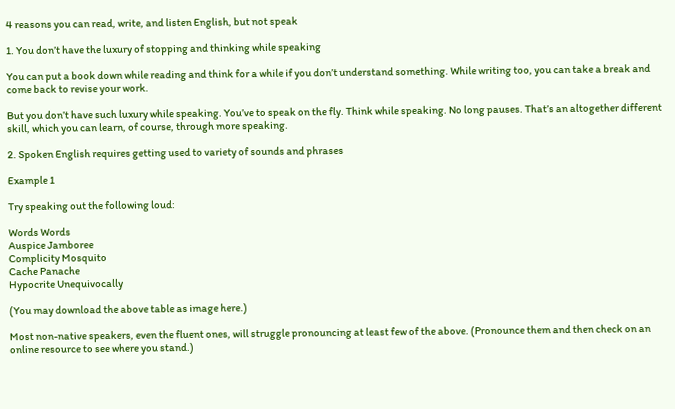4 reasons you can read, write, and listen English, but not speak

1. You don’t have the luxury of stopping and thinking while speaking

You can put a book down while reading and think for a while if you don’t understand something. While writing too, you can take a break and come back to revise your work.

But you don’t have such luxury while speaking. You’ve to speak on the fly. Think while speaking. No long pauses. That’s an altogether different skill, which you can learn, of course, through more speaking.

2. Spoken English requires getting used to variety of sounds and phrases

Example 1

Try speaking out the following loud:

Words Words
Auspice Jamboree
Complicity Mosquito
Cache Panache
Hypocrite Unequivocally

(You may download the above table as image here.)

Most non-native speakers, even the fluent ones, will struggle pronouncing at least few of the above. (Pronounce them and then check on an online resource to see where you stand.)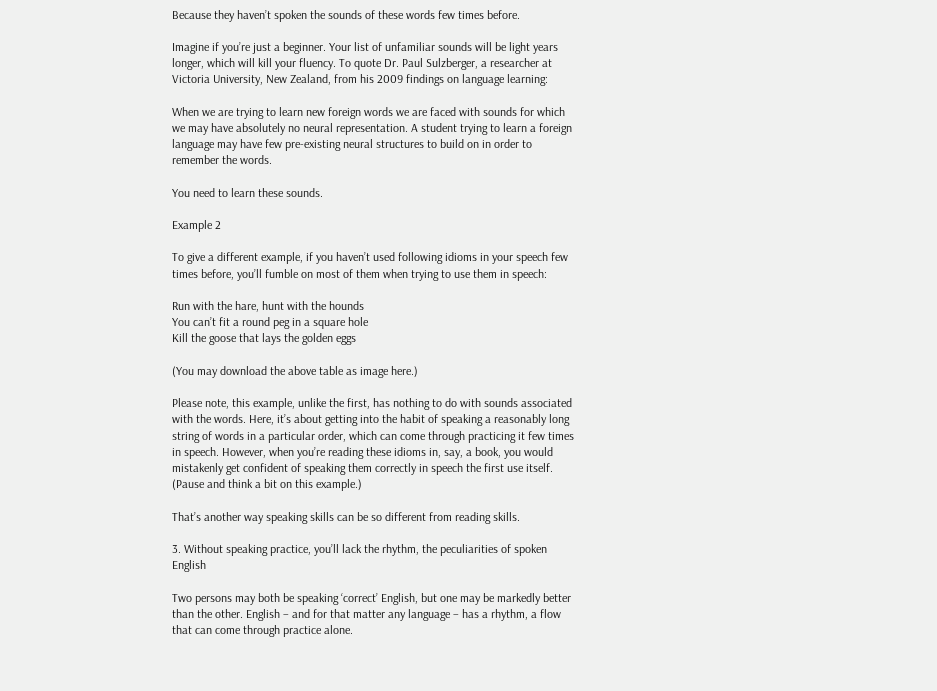Because they haven’t spoken the sounds of these words few times before.

Imagine if you’re just a beginner. Your list of unfamiliar sounds will be light years longer, which will kill your fluency. To quote Dr. Paul Sulzberger, a researcher at Victoria University, New Zealand, from his 2009 findings on language learning:

When we are trying to learn new foreign words we are faced with sounds for which we may have absolutely no neural representation. A student trying to learn a foreign language may have few pre-existing neural structures to build on in order to remember the words.

You need to learn these sounds.

Example 2

To give a different example, if you haven’t used following idioms in your speech few times before, you’ll fumble on most of them when trying to use them in speech:

Run with the hare, hunt with the hounds
You can’t fit a round peg in a square hole
Kill the goose that lays the golden eggs

(You may download the above table as image here.)

Please note, this example, unlike the first, has nothing to do with sounds associated with the words. Here, it’s about getting into the habit of speaking a reasonably long string of words in a particular order, which can come through practicing it few times in speech. However, when you’re reading these idioms in, say, a book, you would mistakenly get confident of speaking them correctly in speech the first use itself. (Pause and think a bit on this example.)

That’s another way speaking skills can be so different from reading skills.

3. Without speaking practice, you’ll lack the rhythm, the peculiarities of spoken English

Two persons may both be speaking ‘correct’ English, but one may be markedly better than the other. English – and for that matter any language – has a rhythm, a flow that can come through practice alone.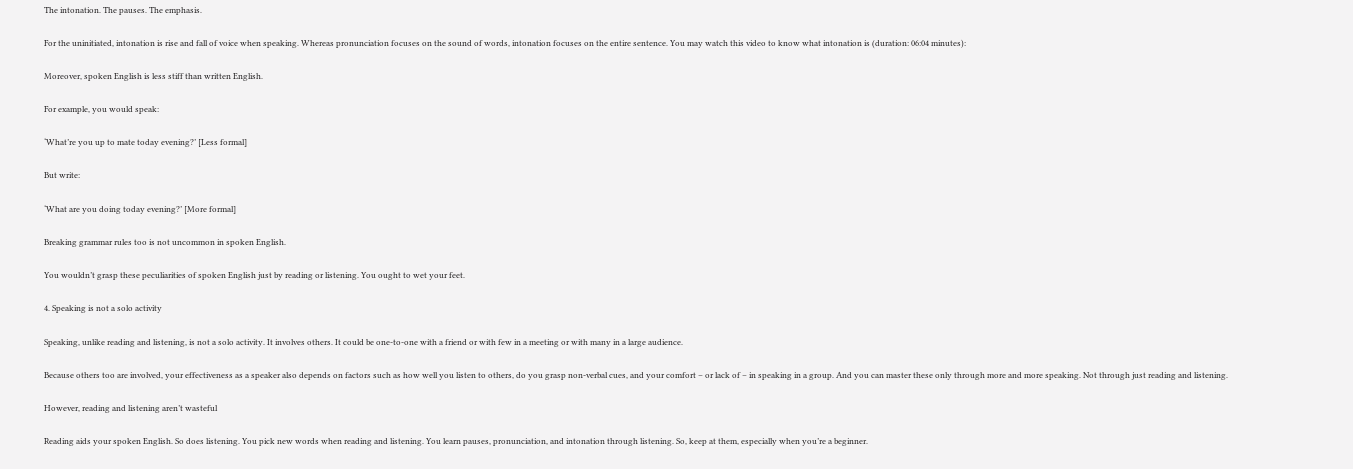The intonation. The pauses. The emphasis.

For the uninitiated, intonation is rise and fall of voice when speaking. Whereas pronunciation focuses on the sound of words, intonation focuses on the entire sentence. You may watch this video to know what intonation is (duration: 06:04 minutes):

Moreover, spoken English is less stiff than written English.

For example, you would speak:

‘What’re you up to mate today evening?’ [Less formal]

But write:

‘What are you doing today evening?’ [More formal]

Breaking grammar rules too is not uncommon in spoken English.

You wouldn’t grasp these peculiarities of spoken English just by reading or listening. You ought to wet your feet.

4. Speaking is not a solo activity

Speaking, unlike reading and listening, is not a solo activity. It involves others. It could be one-to-one with a friend or with few in a meeting or with many in a large audience.

Because others too are involved, your effectiveness as a speaker also depends on factors such as how well you listen to others, do you grasp non-verbal cues, and your comfort – or lack of – in speaking in a group. And you can master these only through more and more speaking. Not through just reading and listening.

However, reading and listening aren’t wasteful

Reading aids your spoken English. So does listening. You pick new words when reading and listening. You learn pauses, pronunciation, and intonation through listening. So, keep at them, especially when you’re a beginner.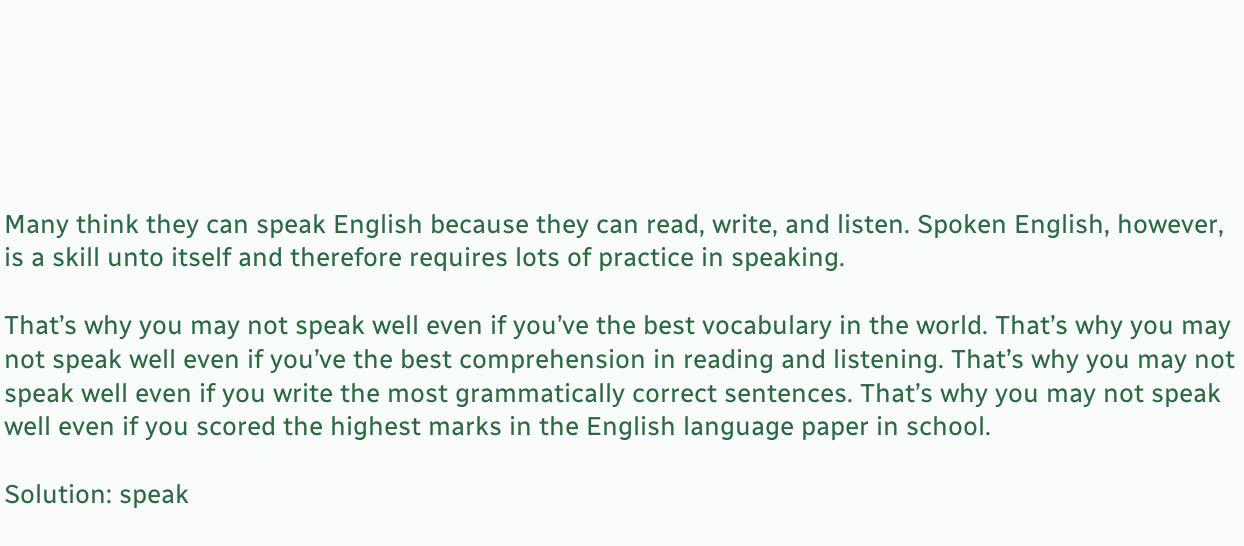Many think they can speak English because they can read, write, and listen. Spoken English, however, is a skill unto itself and therefore requires lots of practice in speaking.

That’s why you may not speak well even if you’ve the best vocabulary in the world. That’s why you may not speak well even if you’ve the best comprehension in reading and listening. That’s why you may not speak well even if you write the most grammatically correct sentences. That’s why you may not speak well even if you scored the highest marks in the English language paper in school.

Solution: speak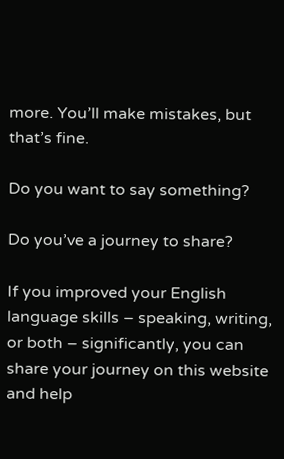more. You’ll make mistakes, but that’s fine.

Do you want to say something?

Do you’ve a journey to share?

If you improved your English language skills – speaking, writing, or both – significantly, you can share your journey on this website and help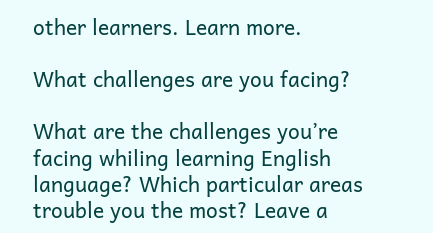other learners. Learn more.

What challenges are you facing?

What are the challenges you’re facing whiling learning English language? Which particular areas trouble you the most? Leave a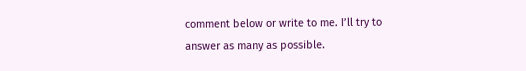comment below or write to me. I’ll try to answer as many as possible.